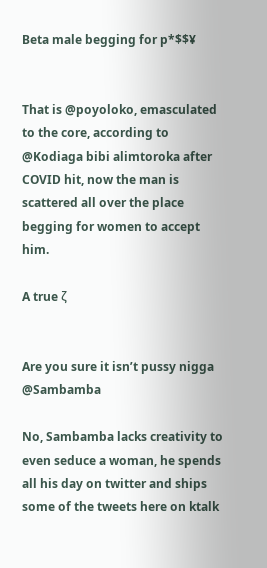Beta male begging for p*$$¥


That is @poyoloko, emasculated to the core, according to @Kodiaga bibi alimtoroka after COVID hit, now the man is scattered all over the place begging for women to accept him.

A true ζ


Are you sure it isn’t pussy nigga @Sambamba

No, Sambamba lacks creativity to even seduce a woman, he spends all his day on twitter and ships some of the tweets here on ktalk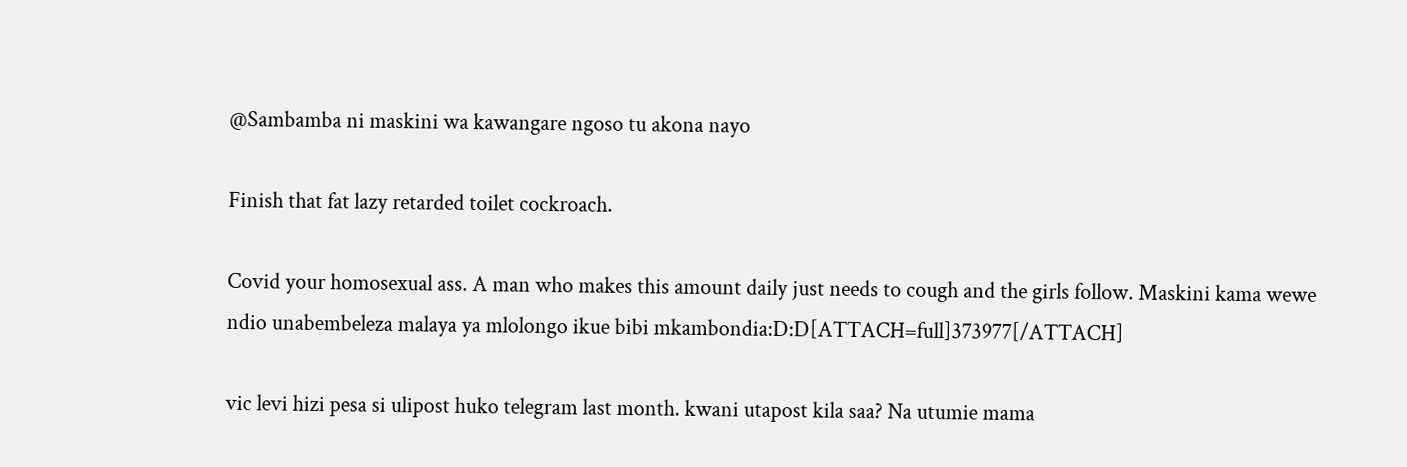@Sambamba ni maskini wa kawangare ngoso tu akona nayo

Finish that fat lazy retarded toilet cockroach.

Covid your homosexual ass. A man who makes this amount daily just needs to cough and the girls follow. Maskini kama wewe ndio unabembeleza malaya ya mlolongo ikue bibi mkambondia:D:D[ATTACH=full]373977[/ATTACH]

vic levi hizi pesa si ulipost huko telegram last month. kwani utapost kila saa? Na utumie mama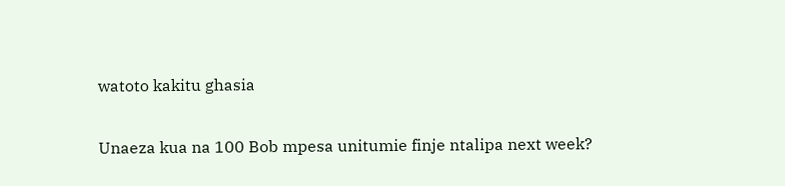watoto kakitu ghasia


Unaeza kua na 100 Bob mpesa unitumie finje ntalipa next week?